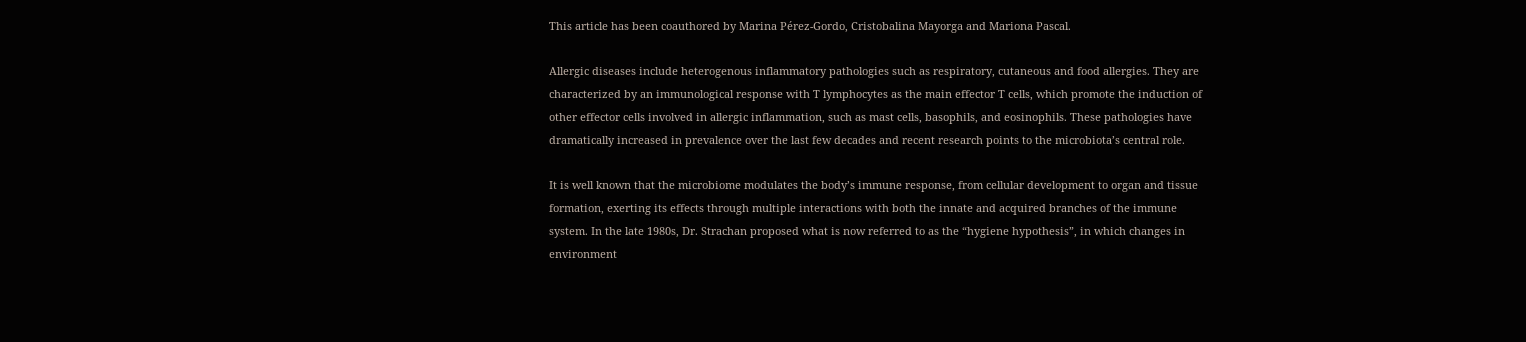This article has been coauthored by Marina Pérez-Gordo, Cristobalina Mayorga and Mariona Pascal.

Allergic diseases include heterogenous inflammatory pathologies such as respiratory, cutaneous and food allergies. They are characterized by an immunological response with T lymphocytes as the main effector T cells, which promote the induction of other effector cells involved in allergic inflammation, such as mast cells, basophils, and eosinophils. These pathologies have dramatically increased in prevalence over the last few decades and recent research points to the microbiota’s central role.

It is well known that the microbiome modulates the body’s immune response, from cellular development to organ and tissue formation, exerting its effects through multiple interactions with both the innate and acquired branches of the immune system. In the late 1980s, Dr. Strachan proposed what is now referred to as the “hygiene hypothesis”, in which changes in environment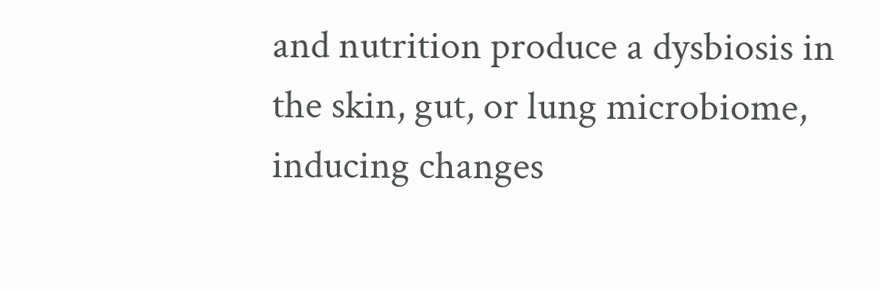and nutrition produce a dysbiosis in the skin, gut, or lung microbiome, inducing changes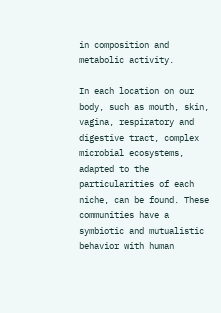in composition and metabolic activity.

In each location on our body, such as mouth, skin, vagina, respiratory and digestive tract, complex microbial ecosystems, adapted to the particularities of each niche, can be found. These communities have a symbiotic and mutualistic behavior with human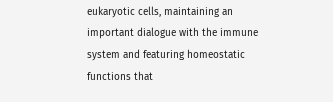eukaryotic cells, maintaining an important dialogue with the immune system and featuring homeostatic functions that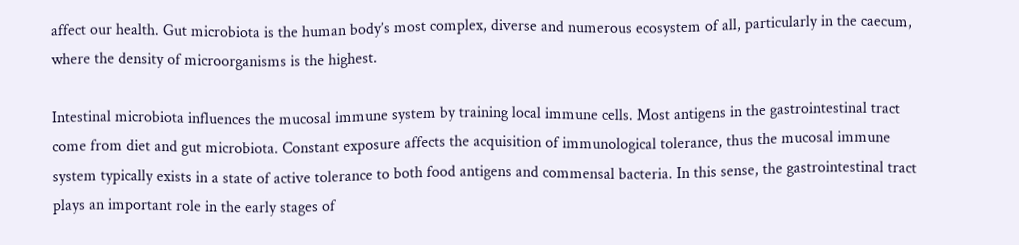affect our health. Gut microbiota is the human body’s most complex, diverse and numerous ecosystem of all, particularly in the caecum, where the density of microorganisms is the highest.

Intestinal microbiota influences the mucosal immune system by training local immune cells. Most antigens in the gastrointestinal tract come from diet and gut microbiota. Constant exposure affects the acquisition of immunological tolerance, thus the mucosal immune system typically exists in a state of active tolerance to both food antigens and commensal bacteria. In this sense, the gastrointestinal tract plays an important role in the early stages of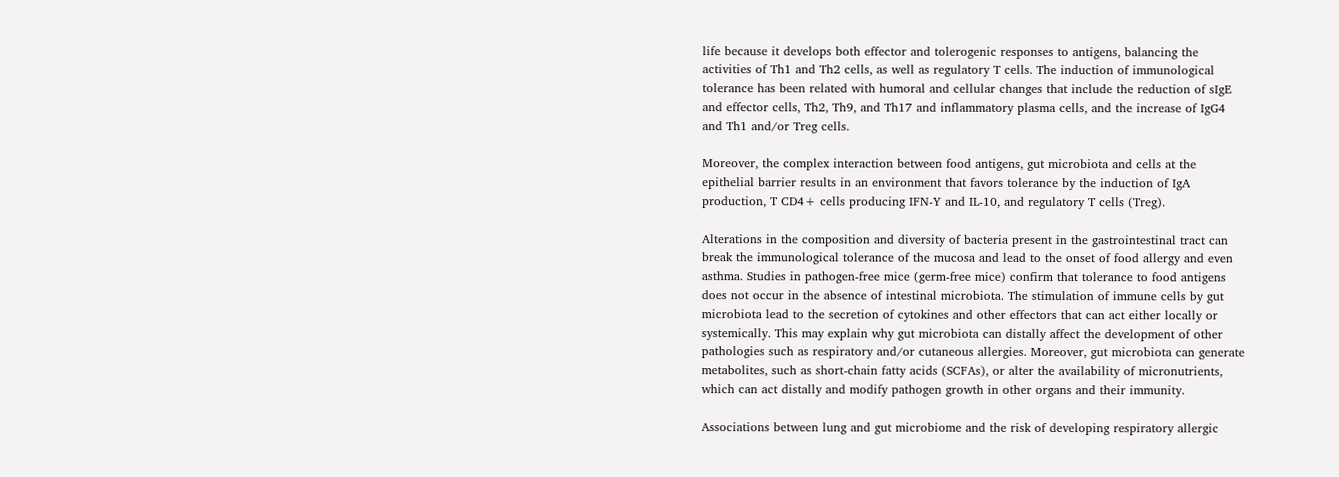life because it develops both effector and tolerogenic responses to antigens, balancing the activities of Th1 and Th2 cells, as well as regulatory T cells. The induction of immunological tolerance has been related with humoral and cellular changes that include the reduction of sIgE and effector cells, Th2, Th9, and Th17 and inflammatory plasma cells, and the increase of IgG4 and Th1 and/or Treg cells.

Moreover, the complex interaction between food antigens, gut microbiota and cells at the epithelial barrier results in an environment that favors tolerance by the induction of IgA production, T CD4+ cells producing IFN-Y and IL-10, and regulatory T cells (Treg).

Alterations in the composition and diversity of bacteria present in the gastrointestinal tract can break the immunological tolerance of the mucosa and lead to the onset of food allergy and even asthma. Studies in pathogen-free mice (germ-free mice) confirm that tolerance to food antigens does not occur in the absence of intestinal microbiota. The stimulation of immune cells by gut microbiota lead to the secretion of cytokines and other effectors that can act either locally or systemically. This may explain why gut microbiota can distally affect the development of other pathologies such as respiratory and/or cutaneous allergies. Moreover, gut microbiota can generate metabolites, such as short-chain fatty acids (SCFAs), or alter the availability of micronutrients, which can act distally and modify pathogen growth in other organs and their immunity.

Associations between lung and gut microbiome and the risk of developing respiratory allergic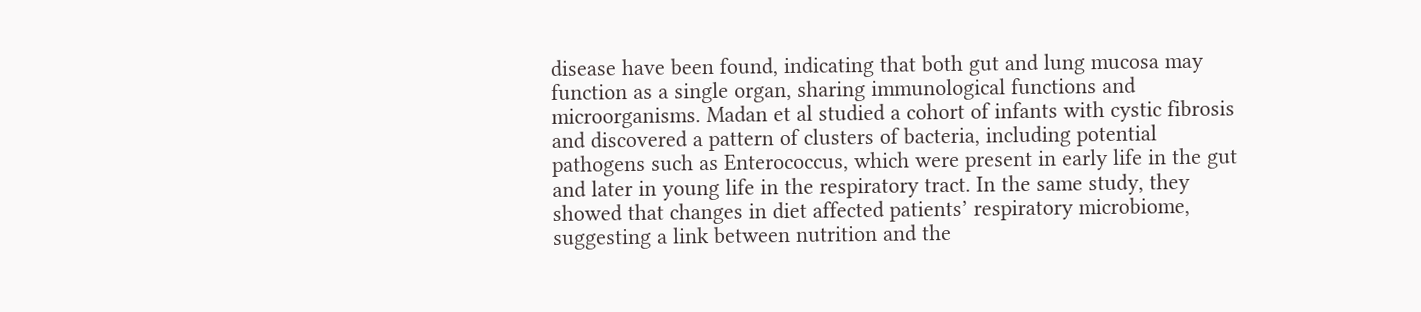disease have been found, indicating that both gut and lung mucosa may function as a single organ, sharing immunological functions and microorganisms. Madan et al studied a cohort of infants with cystic fibrosis and discovered a pattern of clusters of bacteria, including potential pathogens such as Enterococcus, which were present in early life in the gut and later in young life in the respiratory tract. In the same study, they showed that changes in diet affected patients’ respiratory microbiome, suggesting a link between nutrition and the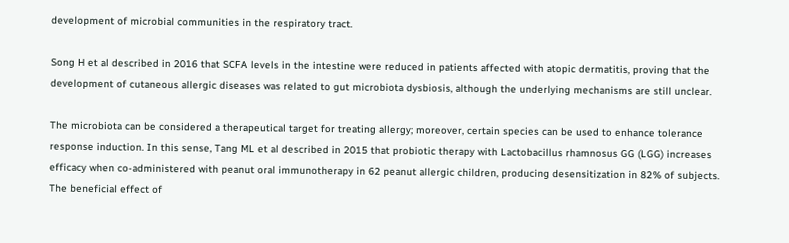development of microbial communities in the respiratory tract.

Song H et al described in 2016 that SCFA levels in the intestine were reduced in patients affected with atopic dermatitis, proving that the development of cutaneous allergic diseases was related to gut microbiota dysbiosis, although the underlying mechanisms are still unclear.

The microbiota can be considered a therapeutical target for treating allergy; moreover, certain species can be used to enhance tolerance response induction. In this sense, Tang ML et al described in 2015 that probiotic therapy with Lactobacillus rhamnosus GG (LGG) increases efficacy when co-administered with peanut oral immunotherapy in 62 peanut allergic children, producing desensitization in 82% of subjects. The beneficial effect of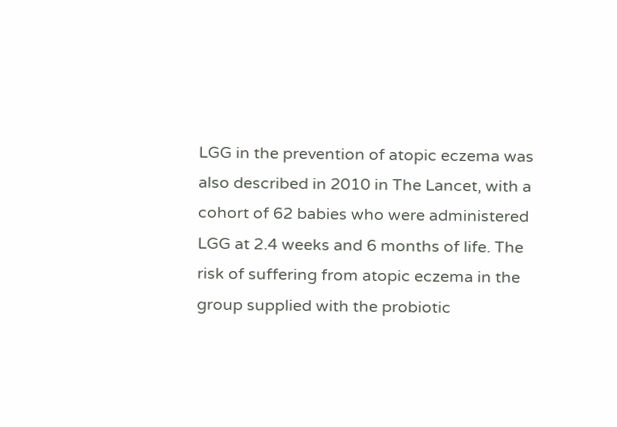LGG in the prevention of atopic eczema was also described in 2010 in The Lancet, with a cohort of 62 babies who were administered LGG at 2.4 weeks and 6 months of life. The risk of suffering from atopic eczema in the group supplied with the probiotic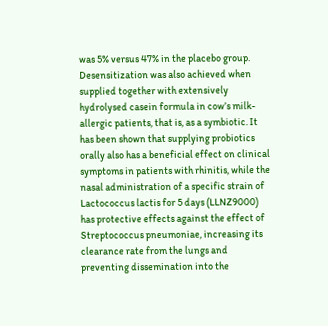was 5% versus 47% in the placebo group. Desensitization was also achieved when supplied together with extensively hydrolysed casein formula in cow’s milk-allergic patients, that is, as a symbiotic. It has been shown that supplying probiotics orally also has a beneficial effect on clinical symptoms in patients with rhinitis, while the nasal administration of a specific strain of Lactococcus lactis for 5 days (LLNZ9000) has protective effects against the effect of Streptococcus pneumoniae, increasing its clearance rate from the lungs and preventing dissemination into the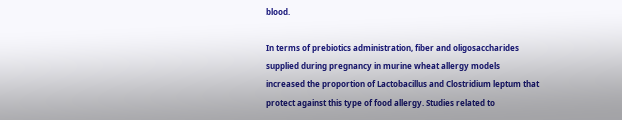blood.

In terms of prebiotics administration, fiber and oligosaccharides supplied during pregnancy in murine wheat allergy models increased the proportion of Lactobacillus and Clostridium leptum that protect against this type of food allergy. Studies related to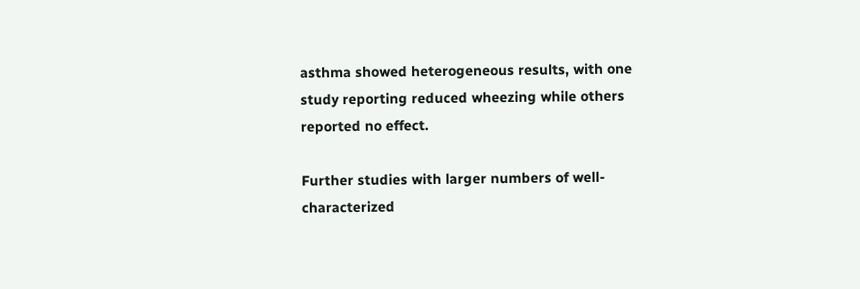asthma showed heterogeneous results, with one study reporting reduced wheezing while others reported no effect.

Further studies with larger numbers of well-characterized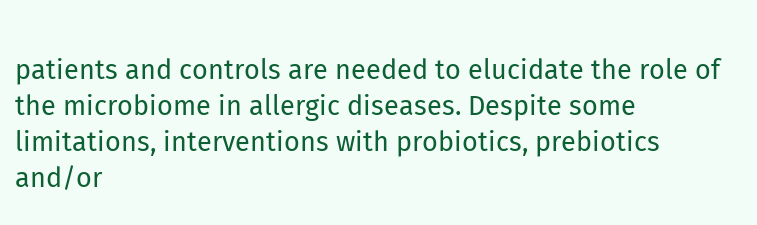patients and controls are needed to elucidate the role of the microbiome in allergic diseases. Despite some limitations, interventions with probiotics, prebiotics and/or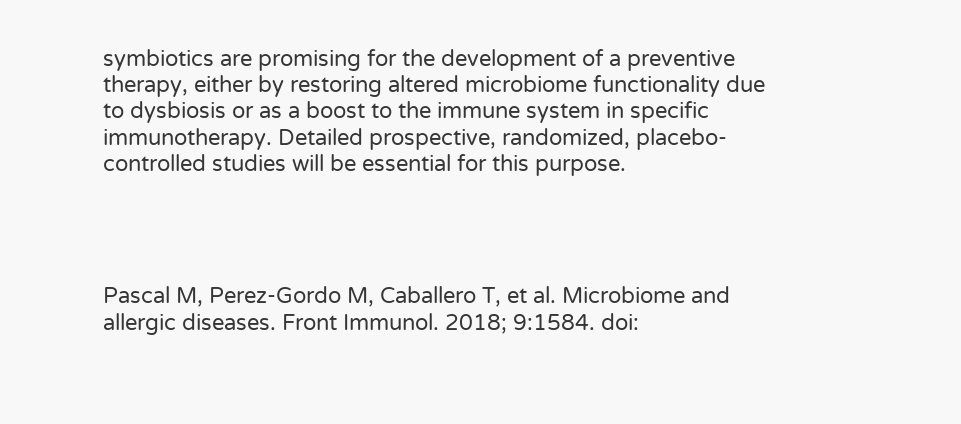symbiotics are promising for the development of a preventive therapy, either by restoring altered microbiome functionality due to dysbiosis or as a boost to the immune system in specific immunotherapy. Detailed prospective, randomized, placebo-controlled studies will be essential for this purpose.




Pascal M, Perez-Gordo M, Caballero T, et al. Microbiome and allergic diseases. Front Immunol. 2018; 9:1584. doi: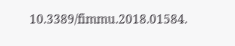10.3389/fimmu.2018.01584.